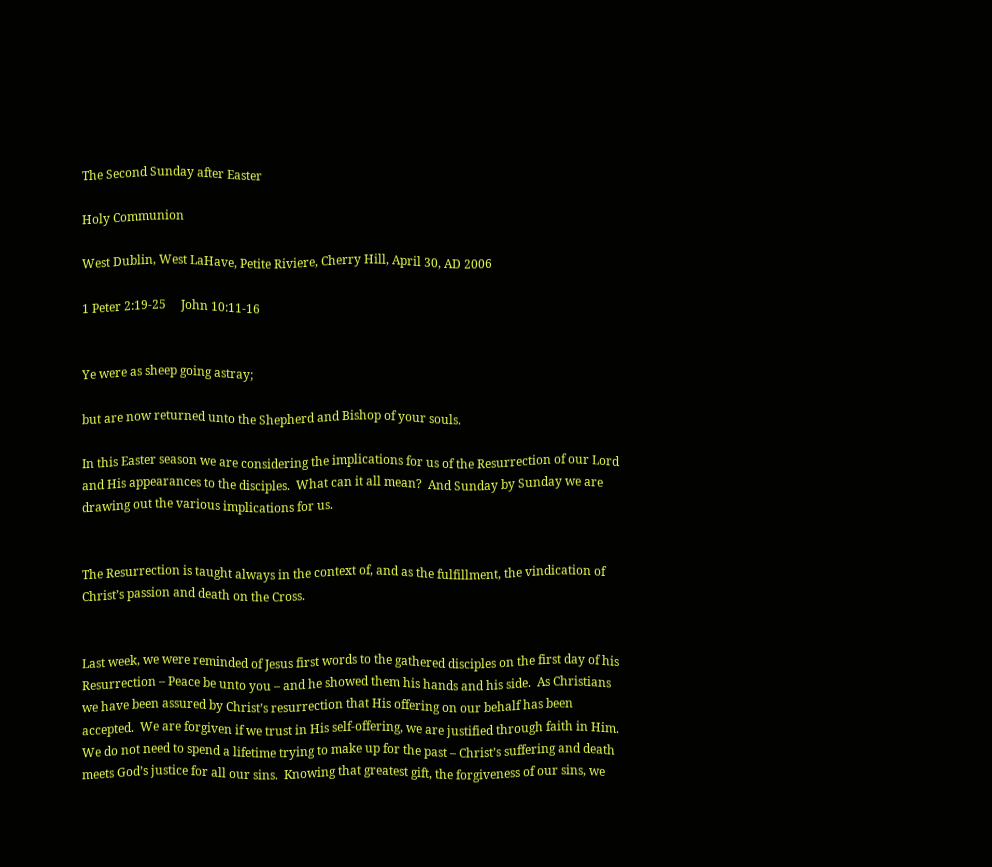The Second Sunday after Easter

Holy Communion

West Dublin, West LaHave, Petite Riviere, Cherry Hill, April 30, AD 2006

1 Peter 2:19-25     John 10:11-16


Ye were as sheep going astray;

but are now returned unto the Shepherd and Bishop of your souls.

In this Easter season we are considering the implications for us of the Resurrection of our Lord and His appearances to the disciples.  What can it all mean?  And Sunday by Sunday we are drawing out the various implications for us.


The Resurrection is taught always in the context of, and as the fulfillment, the vindication of Christ’s passion and death on the Cross.


Last week, we were reminded of Jesus first words to the gathered disciples on the first day of his Resurrection – Peace be unto you – and he showed them his hands and his side.  As Christians we have been assured by Christ’s resurrection that His offering on our behalf has been accepted.  We are forgiven if we trust in His self-offering, we are justified through faith in Him.  We do not need to spend a lifetime trying to make up for the past – Christ’s suffering and death meets God’s justice for all our sins.  Knowing that greatest gift, the forgiveness of our sins, we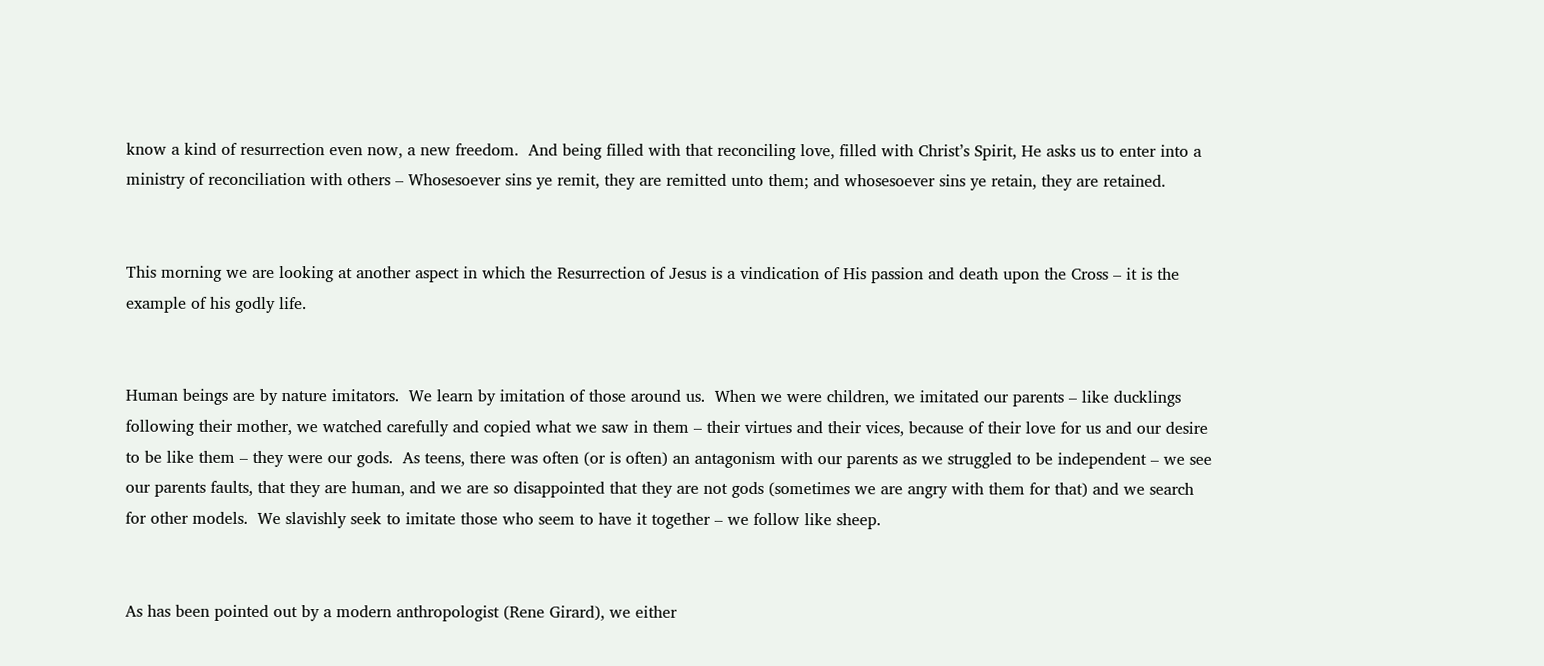know a kind of resurrection even now, a new freedom.  And being filled with that reconciling love, filled with Christ’s Spirit, He asks us to enter into a ministry of reconciliation with others – Whosesoever sins ye remit, they are remitted unto them; and whosesoever sins ye retain, they are retained.


This morning we are looking at another aspect in which the Resurrection of Jesus is a vindication of His passion and death upon the Cross – it is the example of his godly life.


Human beings are by nature imitators.  We learn by imitation of those around us.  When we were children, we imitated our parents – like ducklings following their mother, we watched carefully and copied what we saw in them – their virtues and their vices, because of their love for us and our desire to be like them – they were our gods.  As teens, there was often (or is often) an antagonism with our parents as we struggled to be independent – we see our parents faults, that they are human, and we are so disappointed that they are not gods (sometimes we are angry with them for that) and we search for other models.  We slavishly seek to imitate those who seem to have it together – we follow like sheep.


As has been pointed out by a modern anthropologist (Rene Girard), we either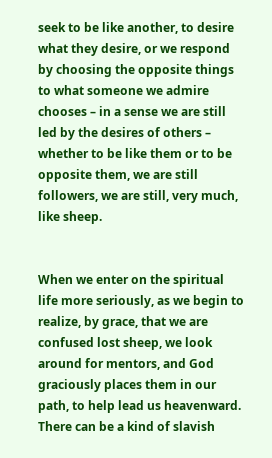seek to be like another, to desire what they desire, or we respond by choosing the opposite things to what someone we admire chooses – in a sense we are still led by the desires of others – whether to be like them or to be opposite them, we are still followers, we are still, very much, like sheep.


When we enter on the spiritual life more seriously, as we begin to realize, by grace, that we are confused lost sheep, we look around for mentors, and God graciously places them in our path, to help lead us heavenward.  There can be a kind of slavish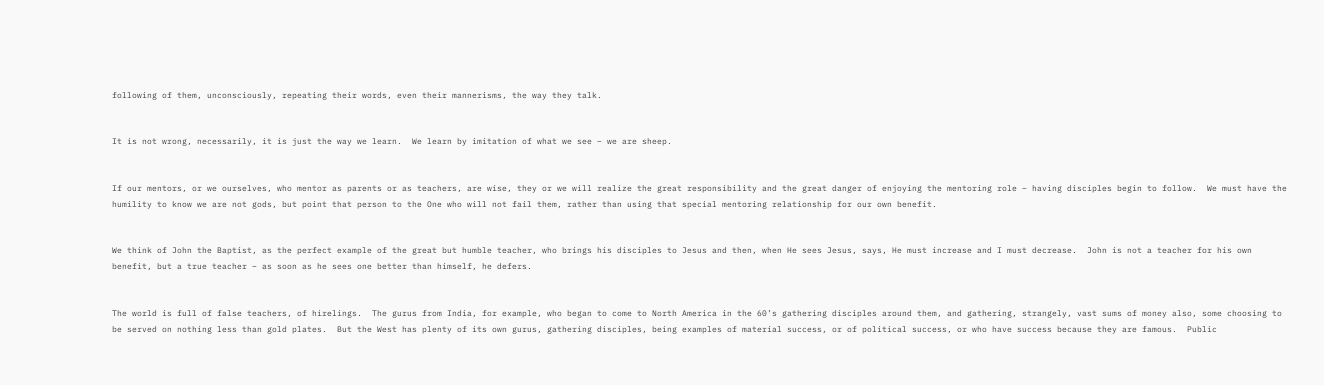following of them, unconsciously, repeating their words, even their mannerisms, the way they talk.


It is not wrong, necessarily, it is just the way we learn.  We learn by imitation of what we see – we are sheep.


If our mentors, or we ourselves, who mentor as parents or as teachers, are wise, they or we will realize the great responsibility and the great danger of enjoying the mentoring role – having disciples begin to follow.  We must have the humility to know we are not gods, but point that person to the One who will not fail them, rather than using that special mentoring relationship for our own benefit.


We think of John the Baptist, as the perfect example of the great but humble teacher, who brings his disciples to Jesus and then, when He sees Jesus, says, He must increase and I must decrease.  John is not a teacher for his own benefit, but a true teacher – as soon as he sees one better than himself, he defers.


The world is full of false teachers, of hirelings.  The gurus from India, for example, who began to come to North America in the 60’s gathering disciples around them, and gathering, strangely, vast sums of money also, some choosing to be served on nothing less than gold plates.  But the West has plenty of its own gurus, gathering disciples, being examples of material success, or of political success, or who have success because they are famous.  Public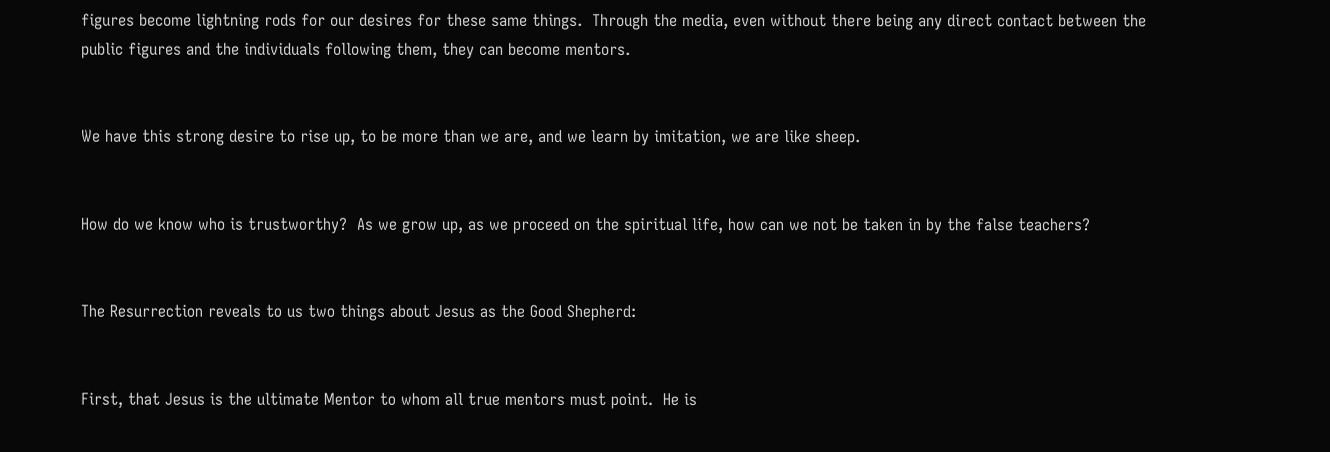figures become lightning rods for our desires for these same things.  Through the media, even without there being any direct contact between the public figures and the individuals following them, they can become mentors.


We have this strong desire to rise up, to be more than we are, and we learn by imitation, we are like sheep.


How do we know who is trustworthy?  As we grow up, as we proceed on the spiritual life, how can we not be taken in by the false teachers?


The Resurrection reveals to us two things about Jesus as the Good Shepherd:


First, that Jesus is the ultimate Mentor to whom all true mentors must point.  He is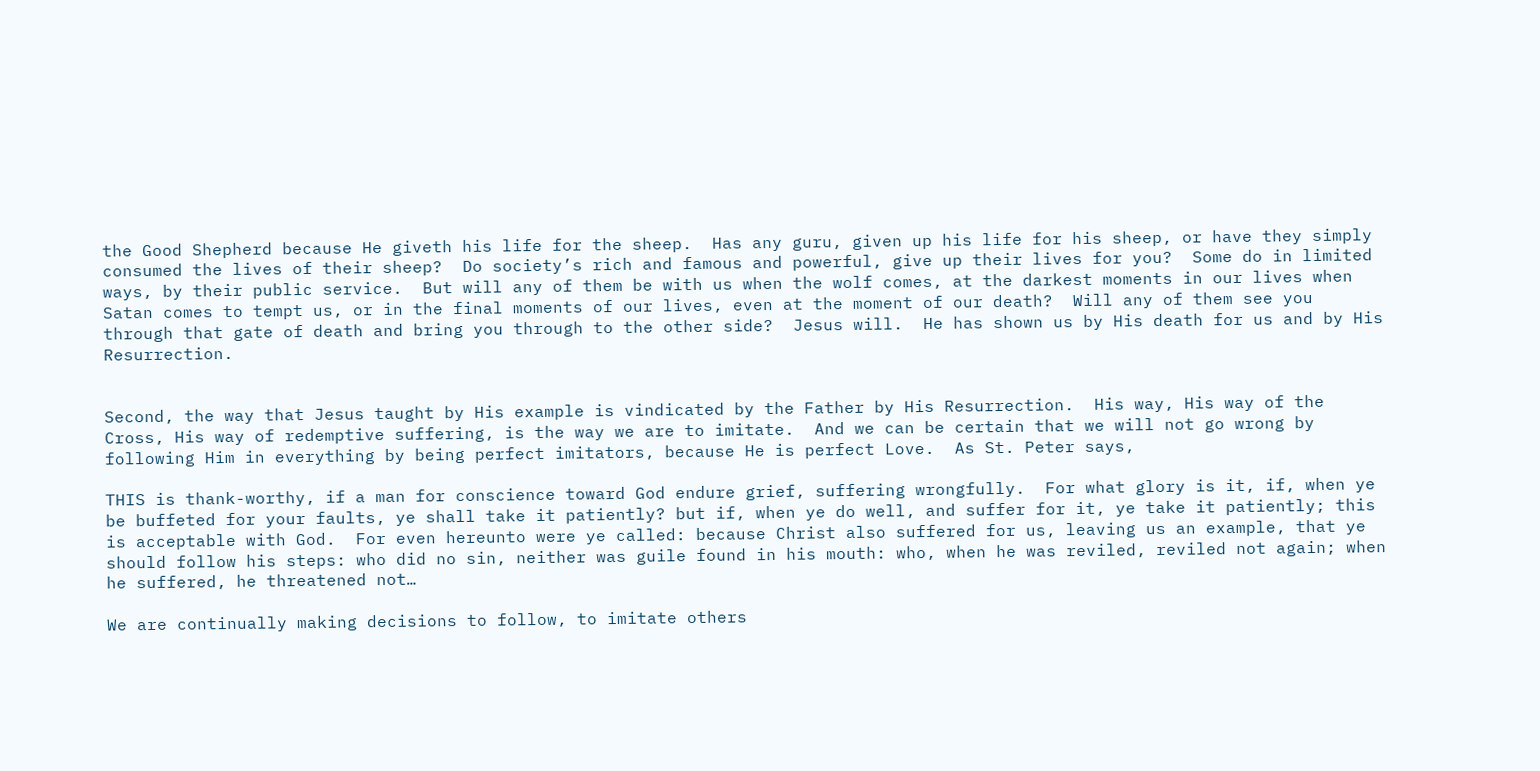the Good Shepherd because He giveth his life for the sheep.  Has any guru, given up his life for his sheep, or have they simply consumed the lives of their sheep?  Do society’s rich and famous and powerful, give up their lives for you?  Some do in limited ways, by their public service.  But will any of them be with us when the wolf comes, at the darkest moments in our lives when Satan comes to tempt us, or in the final moments of our lives, even at the moment of our death?  Will any of them see you through that gate of death and bring you through to the other side?  Jesus will.  He has shown us by His death for us and by His Resurrection.


Second, the way that Jesus taught by His example is vindicated by the Father by His Resurrection.  His way, His way of the Cross, His way of redemptive suffering, is the way we are to imitate.  And we can be certain that we will not go wrong by following Him in everything by being perfect imitators, because He is perfect Love.  As St. Peter says,

THIS is thank-worthy, if a man for conscience toward God endure grief, suffering wrongfully.  For what glory is it, if, when ye be buffeted for your faults, ye shall take it patiently? but if, when ye do well, and suffer for it, ye take it patiently; this is acceptable with God.  For even hereunto were ye called: because Christ also suffered for us, leaving us an example, that ye should follow his steps: who did no sin, neither was guile found in his mouth: who, when he was reviled, reviled not again; when he suffered, he threatened not…

We are continually making decisions to follow, to imitate others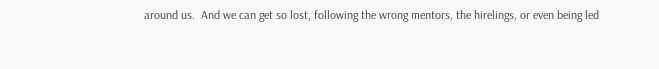around us.  And we can get so lost, following the wrong mentors, the hirelings, or even being led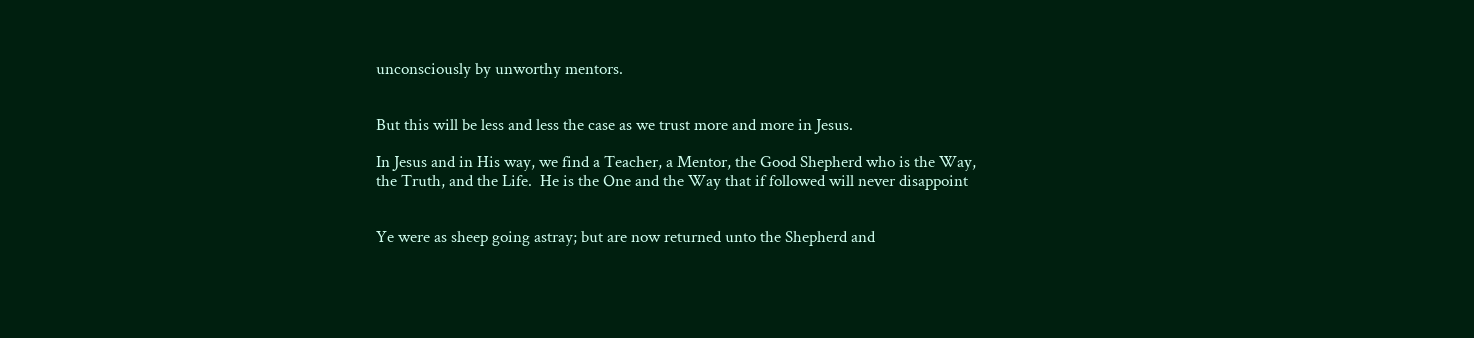unconsciously by unworthy mentors.


But this will be less and less the case as we trust more and more in Jesus.

In Jesus and in His way, we find a Teacher, a Mentor, the Good Shepherd who is the Way, the Truth, and the Life.  He is the One and the Way that if followed will never disappoint


Ye were as sheep going astray; but are now returned unto the Shepherd and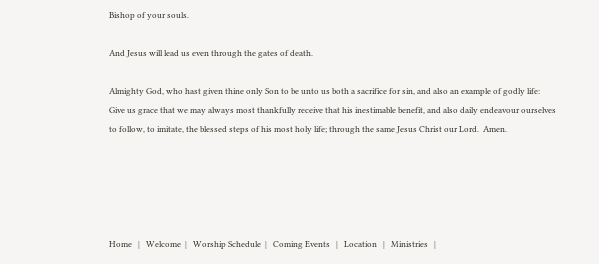Bishop of your souls.

And Jesus will lead us even through the gates of death.

Almighty God, who hast given thine only Son to be unto us both a sacrifice for sin, and also an example of godly life: Give us grace that we may always most thankfully receive that his inestimable benefit, and also daily endeavour ourselves to follow, to imitate, the blessed steps of his most holy life; through the same Jesus Christ our Lord.  Amen.





Home   |   Welcome  |   Worship Schedule  |   Coming Events   |   Location   |   Ministries   |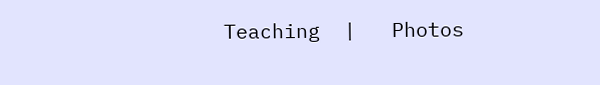Teaching  |   Photos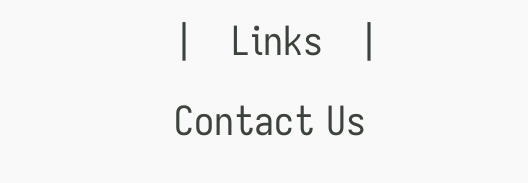|   Links   |   Contact Us